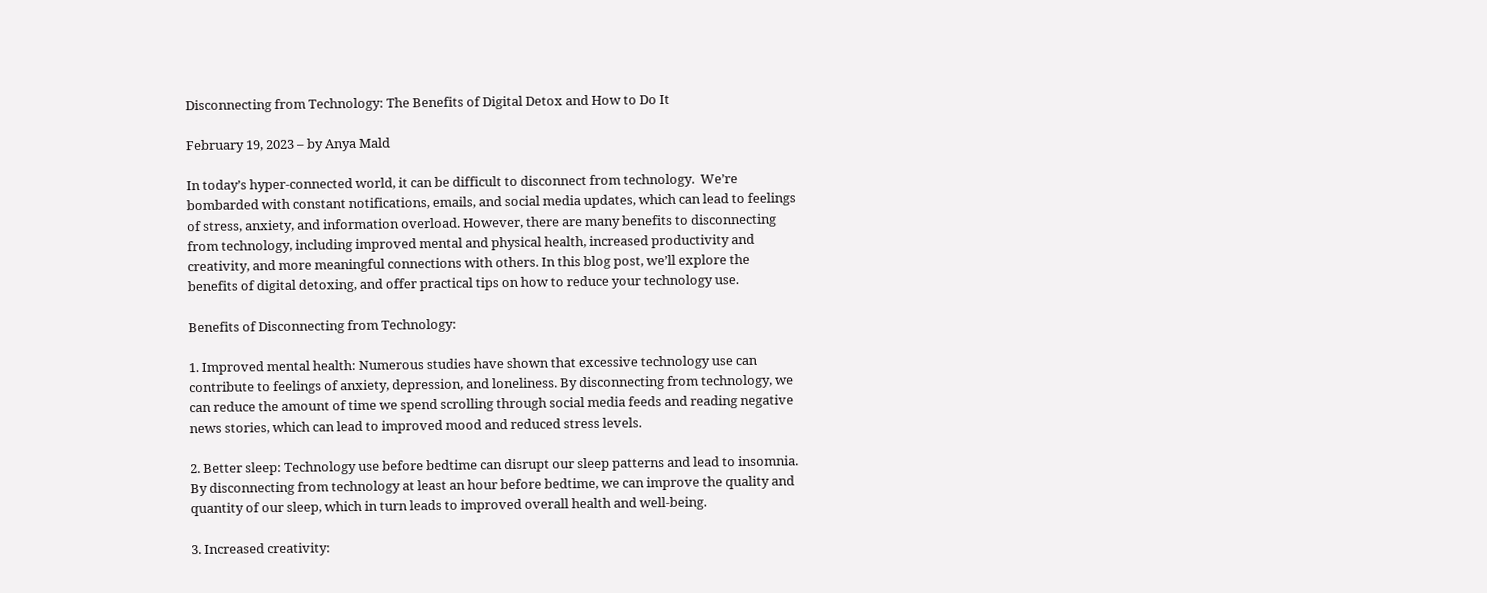Disconnecting from Technology: The Benefits of Digital Detox and How to Do It

February 19, 2023 – by Anya Mald

In today’s hyper-connected world, it can be difficult to disconnect from technology.  We’re bombarded with constant notifications, emails, and social media updates, which can lead to feelings of stress, anxiety, and information overload. However, there are many benefits to disconnecting from technology, including improved mental and physical health, increased productivity and creativity, and more meaningful connections with others. In this blog post, we’ll explore the benefits of digital detoxing, and offer practical tips on how to reduce your technology use.

Benefits of Disconnecting from Technology:

1. Improved mental health: Numerous studies have shown that excessive technology use can contribute to feelings of anxiety, depression, and loneliness. By disconnecting from technology, we can reduce the amount of time we spend scrolling through social media feeds and reading negative news stories, which can lead to improved mood and reduced stress levels.

2. Better sleep: Technology use before bedtime can disrupt our sleep patterns and lead to insomnia. By disconnecting from technology at least an hour before bedtime, we can improve the quality and quantity of our sleep, which in turn leads to improved overall health and well-being.

3. Increased creativity: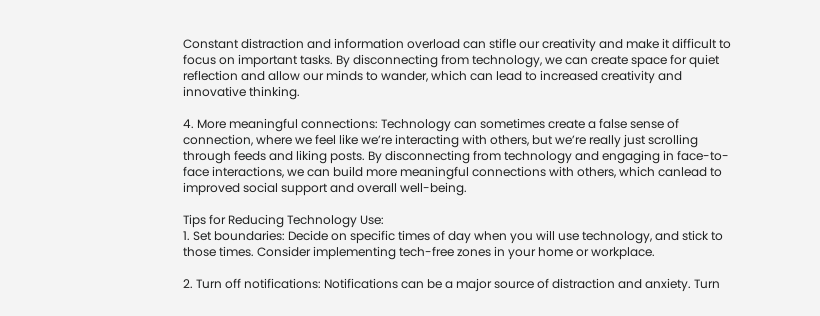Constant distraction and information overload can stifle our creativity and make it difficult to focus on important tasks. By disconnecting from technology, we can create space for quiet reflection and allow our minds to wander, which can lead to increased creativity and innovative thinking.

4. More meaningful connections: Technology can sometimes create a false sense of connection, where we feel like we’re interacting with others, but we’re really just scrolling through feeds and liking posts. By disconnecting from technology and engaging in face-to-face interactions, we can build more meaningful connections with others, which canlead to improved social support and overall well-being.

Tips for Reducing Technology Use:
1. Set boundaries: Decide on specific times of day when you will use technology, and stick to those times. Consider implementing tech-free zones in your home or workplace.

2. Turn off notifications: Notifications can be a major source of distraction and anxiety. Turn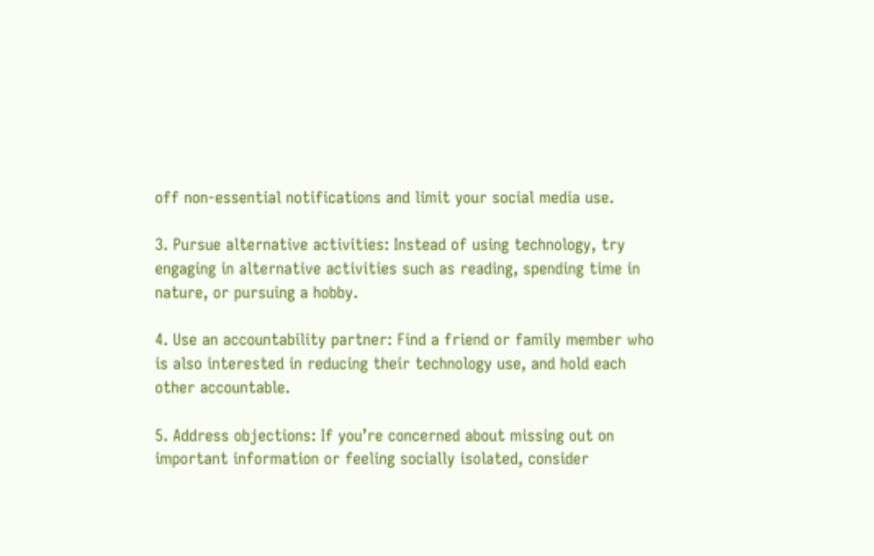off non-essential notifications and limit your social media use.

3. Pursue alternative activities: Instead of using technology, try engaging in alternative activities such as reading, spending time in nature, or pursuing a hobby.

4. Use an accountability partner: Find a friend or family member who is also interested in reducing their technology use, and hold each other accountable.

5. Address objections: If you’re concerned about missing out on important information or feeling socially isolated, consider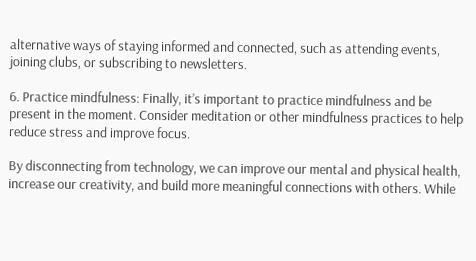alternative ways of staying informed and connected, such as attending events, joining clubs, or subscribing to newsletters.

6. Practice mindfulness: Finally, it’s important to practice mindfulness and be present in the moment. Consider meditation or other mindfulness practices to help reduce stress and improve focus.

By disconnecting from technology, we can improve our mental and physical health,
increase our creativity, and build more meaningful connections with others. While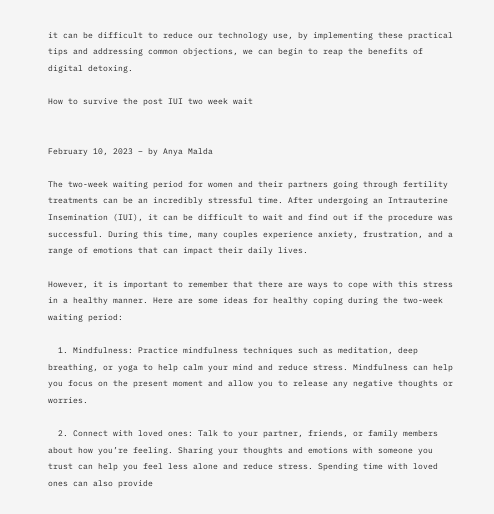it can be difficult to reduce our technology use, by implementing these practical tips and addressing common objections, we can begin to reap the benefits of digital detoxing.

How to survive the post IUI two week wait


February 10, 2023 – by Anya Malda

The two-week waiting period for women and their partners going through fertility treatments can be an incredibly stressful time. After undergoing an Intrauterine Insemination (IUI), it can be difficult to wait and find out if the procedure was successful. During this time, many couples experience anxiety, frustration, and a range of emotions that can impact their daily lives.

However, it is important to remember that there are ways to cope with this stress in a healthy manner. Here are some ideas for healthy coping during the two-week waiting period:

  1. Mindfulness: Practice mindfulness techniques such as meditation, deep breathing, or yoga to help calm your mind and reduce stress. Mindfulness can help you focus on the present moment and allow you to release any negative thoughts or worries.

  2. Connect with loved ones: Talk to your partner, friends, or family members about how you’re feeling. Sharing your thoughts and emotions with someone you trust can help you feel less alone and reduce stress. Spending time with loved ones can also provide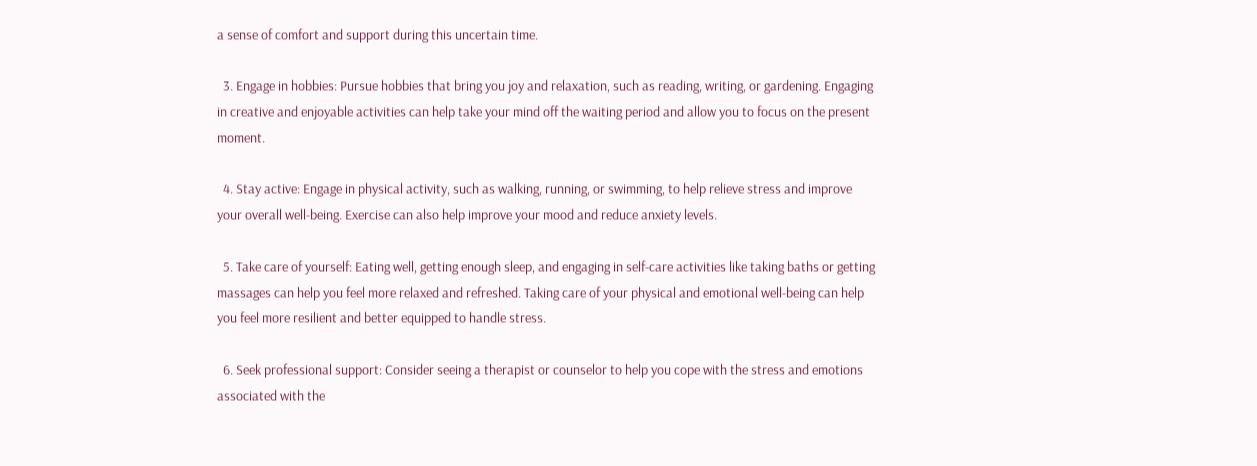a sense of comfort and support during this uncertain time.

  3. Engage in hobbies: Pursue hobbies that bring you joy and relaxation, such as reading, writing, or gardening. Engaging in creative and enjoyable activities can help take your mind off the waiting period and allow you to focus on the present moment.

  4. Stay active: Engage in physical activity, such as walking, running, or swimming, to help relieve stress and improve your overall well-being. Exercise can also help improve your mood and reduce anxiety levels.

  5. Take care of yourself: Eating well, getting enough sleep, and engaging in self-care activities like taking baths or getting massages can help you feel more relaxed and refreshed. Taking care of your physical and emotional well-being can help you feel more resilient and better equipped to handle stress.

  6. Seek professional support: Consider seeing a therapist or counselor to help you cope with the stress and emotions associated with the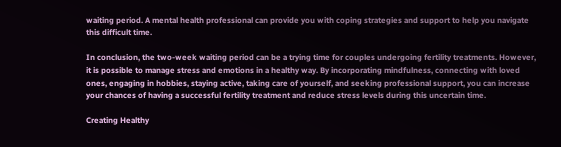waiting period. A mental health professional can provide you with coping strategies and support to help you navigate this difficult time.

In conclusion, the two-week waiting period can be a trying time for couples undergoing fertility treatments. However, it is possible to manage stress and emotions in a healthy way. By incorporating mindfulness, connecting with loved ones, engaging in hobbies, staying active, taking care of yourself, and seeking professional support, you can increase your chances of having a successful fertility treatment and reduce stress levels during this uncertain time.

Creating Healthy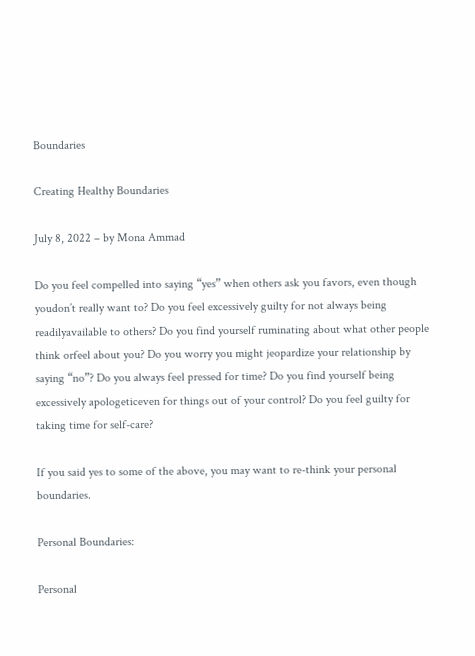Boundaries

Creating Healthy Boundaries

July 8, 2022 – by Mona Ammad

Do you feel compelled into saying “yes” when others ask you favors, even though youdon’t really want to? Do you feel excessively guilty for not always being readilyavailable to others? Do you find yourself ruminating about what other people think orfeel about you? Do you worry you might jeopardize your relationship by saying “no”? Do you always feel pressed for time? Do you find yourself being excessively apologeticeven for things out of your control? Do you feel guilty for taking time for self-care?

If you said yes to some of the above, you may want to re-think your personal boundaries.

Personal Boundaries:

Personal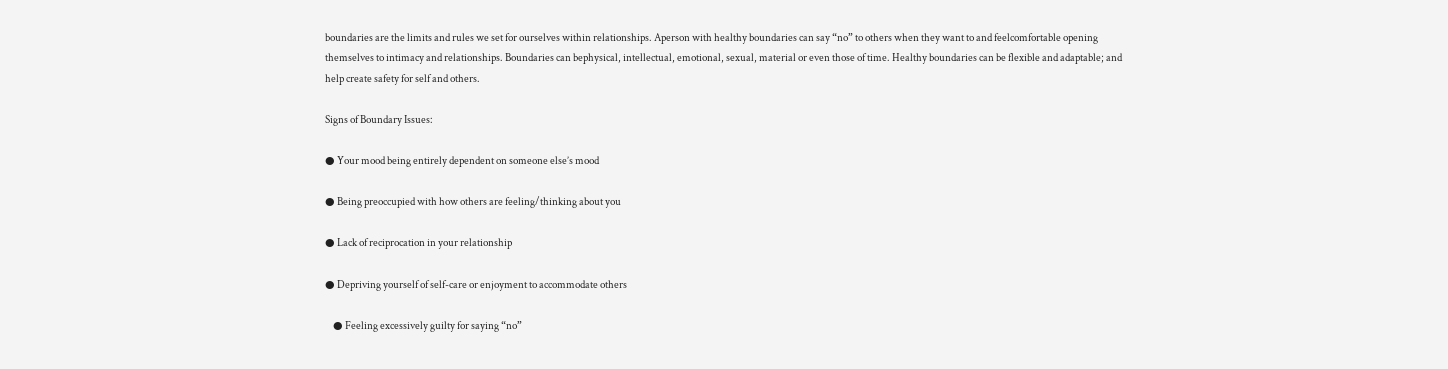boundaries are the limits and rules we set for ourselves within relationships. Aperson with healthy boundaries can say “no” to others when they want to and feelcomfortable opening themselves to intimacy and relationships. Boundaries can bephysical, intellectual, emotional, sexual, material or even those of time. Healthy boundaries can be flexible and adaptable; and help create safety for self and others.

Signs of Boundary Issues:

● Your mood being entirely dependent on someone else’s mood

● Being preoccupied with how others are feeling/thinking about you

● Lack of reciprocation in your relationship

● Depriving yourself of self-care or enjoyment to accommodate others

    ● Feeling excessively guilty for saying “no”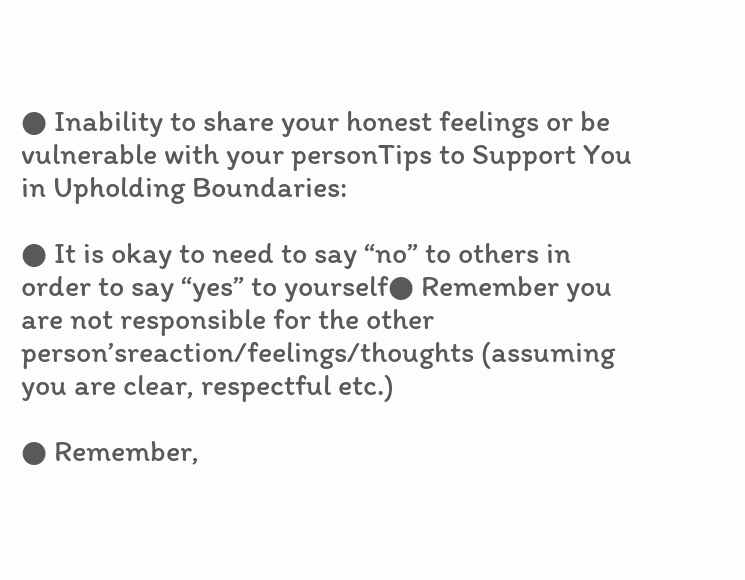● Inability to share your honest feelings or be vulnerable with your personTips to Support You in Upholding Boundaries:

● It is okay to need to say “no” to others in order to say “yes” to yourself● Remember you are not responsible for the other person’sreaction/feelings/thoughts (assuming you are clear, respectful etc.)

● Remember,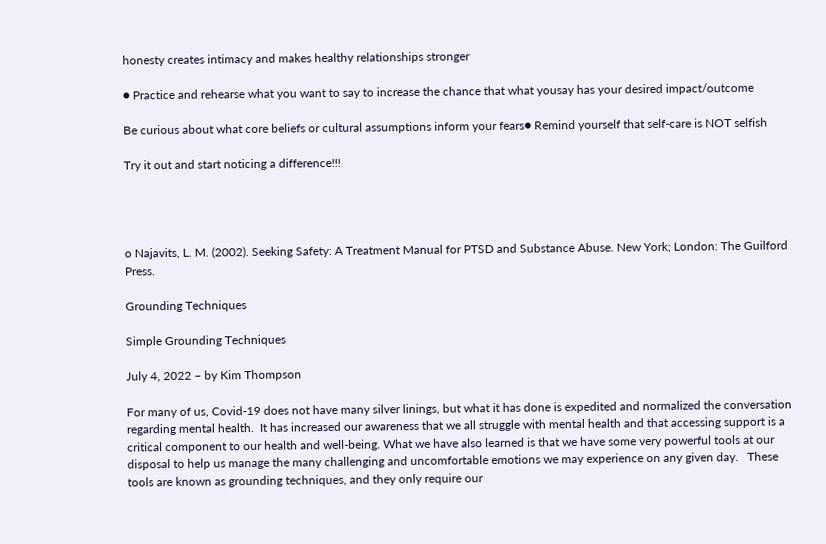honesty creates intimacy and makes healthy relationships stronger

● Practice and rehearse what you want to say to increase the chance that what yousay has your desired impact/outcome

Be curious about what core beliefs or cultural assumptions inform your fears● Remind yourself that self-care is NOT selfish

Try it out and start noticing a difference!!!




o Najavits, L. M. (2002). Seeking Safety: A Treatment Manual for PTSD and Substance Abuse. New York; London: The Guilford Press.

Grounding Techniques

Simple Grounding Techniques

July 4, 2022 – by Kim Thompson

For many of us, Covid-19 does not have many silver linings, but what it has done is expedited and normalized the conversation regarding mental health.  It has increased our awareness that we all struggle with mental health and that accessing support is a critical component to our health and well-being. What we have also learned is that we have some very powerful tools at our disposal to help us manage the many challenging and uncomfortable emotions we may experience on any given day.   These tools are known as grounding techniques, and they only require our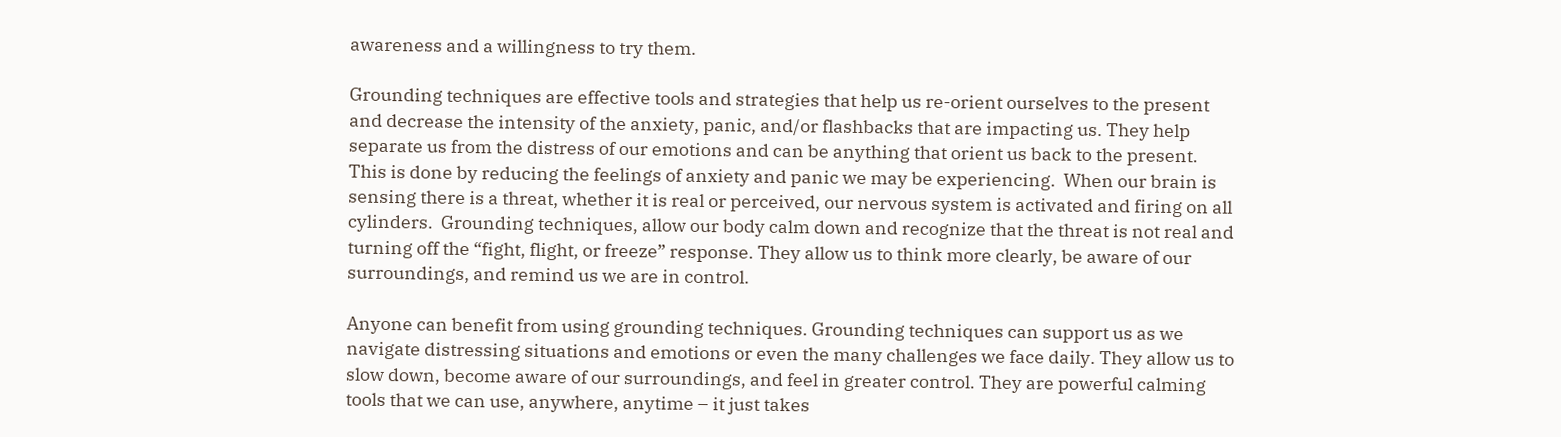awareness and a willingness to try them.

Grounding techniques are effective tools and strategies that help us re-orient ourselves to the present and decrease the intensity of the anxiety, panic, and/or flashbacks that are impacting us. They help separate us from the distress of our emotions and can be anything that orient us back to the present.  This is done by reducing the feelings of anxiety and panic we may be experiencing.  When our brain is sensing there is a threat, whether it is real or perceived, our nervous system is activated and firing on all cylinders.  Grounding techniques, allow our body calm down and recognize that the threat is not real and turning off the “fight, flight, or freeze” response. They allow us to think more clearly, be aware of our surroundings, and remind us we are in control.

Anyone can benefit from using grounding techniques. Grounding techniques can support us as we navigate distressing situations and emotions or even the many challenges we face daily. They allow us to slow down, become aware of our surroundings, and feel in greater control. They are powerful calming tools that we can use, anywhere, anytime – it just takes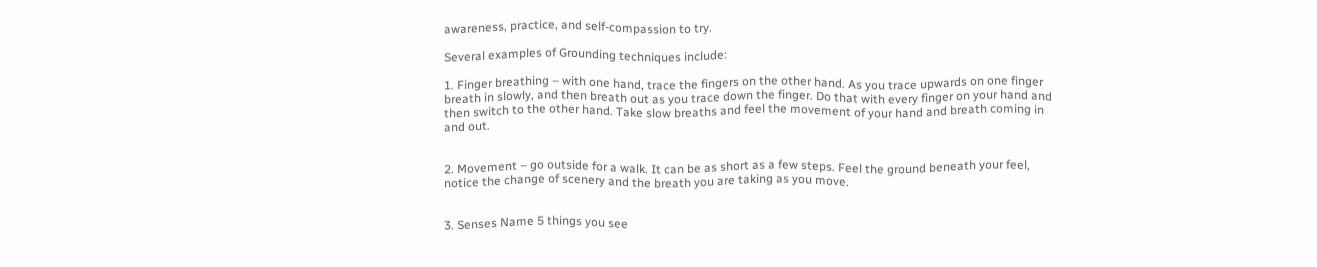awareness, practice, and self-compassion to try.

Several examples of Grounding techniques include:

1. Finger breathing – with one hand, trace the fingers on the other hand. As you trace upwards on one finger breath in slowly, and then breath out as you trace down the finger. Do that with every finger on your hand and then switch to the other hand. Take slow breaths and feel the movement of your hand and breath coming in and out.


2. Movement – go outside for a walk. It can be as short as a few steps. Feel the ground beneath your feel, notice the change of scenery and the breath you are taking as you move.


3. Senses Name 5 things you see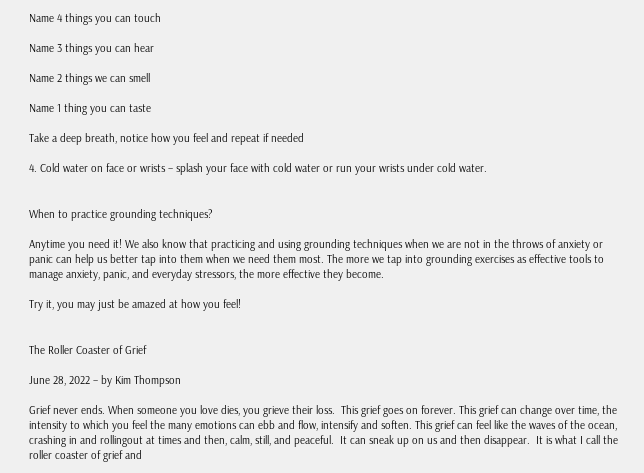Name 4 things you can touch

Name 3 things you can hear

Name 2 things we can smell

Name 1 thing you can taste

Take a deep breath, notice how you feel and repeat if needed

4. Cold water on face or wrists – splash your face with cold water or run your wrists under cold water.


When to practice grounding techniques?

Anytime you need it! We also know that practicing and using grounding techniques when we are not in the throws of anxiety or panic can help us better tap into them when we need them most. The more we tap into grounding exercises as effective tools to manage anxiety, panic, and everyday stressors, the more effective they become.

Try it, you may just be amazed at how you feel!


The Roller Coaster of Grief

June 28, 2022 – by Kim Thompson

Grief never ends. When someone you love dies, you grieve their loss.  This grief goes on forever. This grief can change over time, the intensity to which you feel the many emotions can ebb and flow, intensify and soften. This grief can feel like the waves of the ocean, crashing in and rollingout at times and then, calm, still, and peaceful.  It can sneak up on us and then disappear.  It is what I call the roller coaster of grief and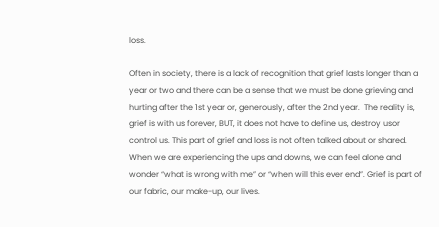loss.

Often in society, there is a lack of recognition that grief lasts longer than a year or two and there can be a sense that we must be done grieving and hurting after the 1st year or, generously, after the 2nd year.  The reality is, grief is with us forever, BUT, it does not have to define us, destroy usor control us. This part of grief and loss is not often talked about or shared. When we are experiencing the ups and downs, we can feel alone and wonder “what is wrong with me” or “when will this ever end”. Grief is part of our fabric, our make-up, our lives.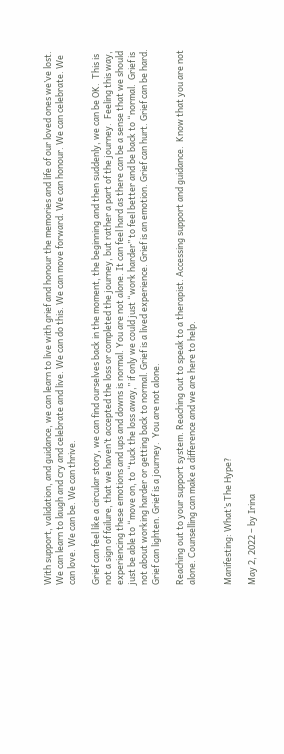With support, validation, and guidance, we can learn to live with grief and honour the memories and life of our loved ones we’ve lost. We can learn to laugh and cry and celebrate and live. We can do this. We can move forward. We can honour. We can celebrate. We can love. We can be. We can thrive.

Grief can feel like a circular story, we can find ourselves back in the moment, the beginning and then suddenly, we can be OK.  This is not a sign of failure, that we haven’t accepted the loss or completed the journey, but rather a part of the journey.  Feeling this way, experiencing these emotions and ups and downs is normal. You are not alone. It can feel hard as there can be a sense that we should just be able to “move on, to “tuck the loss away,” if only we could just “work harder” to feel better and be back to “normal.  Grief is not about working harder or getting back to normal. Grief is a lived experience. Grief is an emotion. Grief can hurt. Grief can be hard. Grief can lighten. Grief is a journey.  You are not alone.

Reaching out to your support system. Reaching out to speak to a therapist. Accessing support and guidance.  Know that you are not alone. Counselling can make a difference and we are here to help.


Manifesting: What’s The Hype?

May 2, 2022 – by Irina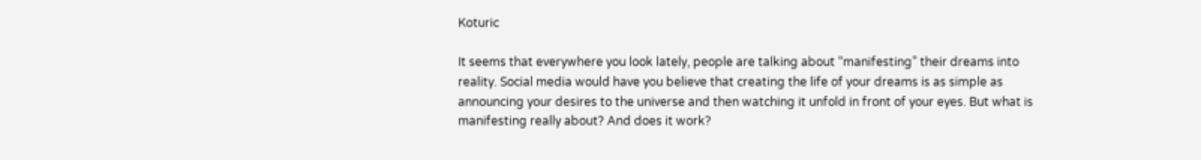Koturic

It seems that everywhere you look lately, people are talking about “manifesting” their dreams into reality. Social media would have you believe that creating the life of your dreams is as simple as announcing your desires to the universe and then watching it unfold in front of your eyes. But what is manifesting really about? And does it work?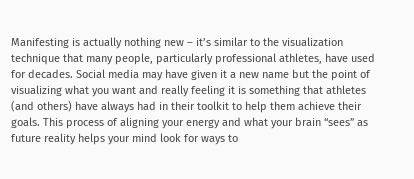Manifesting is actually nothing new – it’s similar to the visualization technique that many people, particularly professional athletes, have used for decades. Social media may have given it a new name but the point of visualizing what you want and really feeling it is something that athletes (and others) have always had in their toolkit to help them achieve their goals. This process of aligning your energy and what your brain “sees” as future reality helps your mind look for ways to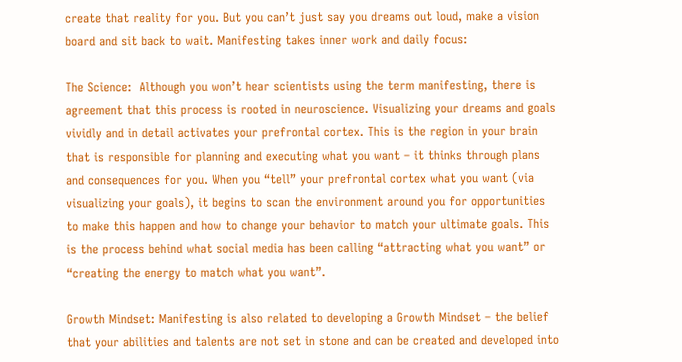create that reality for you. But you can’t just say you dreams out loud, make a vision board and sit back to wait. Manifesting takes inner work and daily focus:

The Science:  Although you won’t hear scientists using the term manifesting, there is agreement that this process is rooted in neuroscience. Visualizing your dreams and goals vividly and in detail activates your prefrontal cortex. This is the region in your brain that is responsible for planning and executing what you want – it thinks through plans and consequences for you. When you “tell” your prefrontal cortex what you want (via visualizing your goals), it begins to scan the environment around you for opportunities to make this happen and how to change your behavior to match your ultimate goals. This is the process behind what social media has been calling “attracting what you want” or “creating the energy to match what you want”.

Growth Mindset: Manifesting is also related to developing a Growth Mindset – the belief that your abilities and talents are not set in stone and can be created and developed into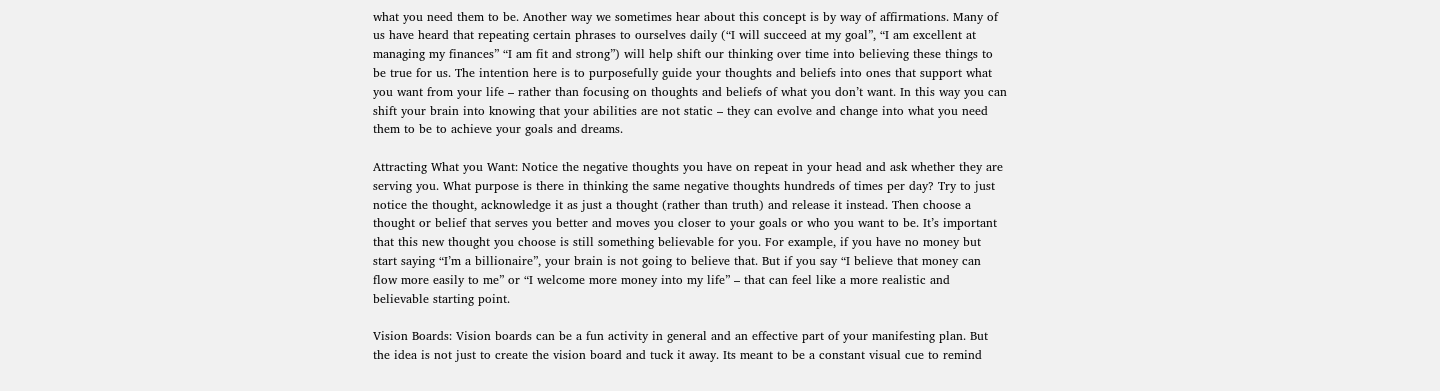what you need them to be. Another way we sometimes hear about this concept is by way of affirmations. Many of us have heard that repeating certain phrases to ourselves daily (“I will succeed at my goal”, “I am excellent at managing my finances” “I am fit and strong”) will help shift our thinking over time into believing these things to be true for us. The intention here is to purposefully guide your thoughts and beliefs into ones that support what you want from your life – rather than focusing on thoughts and beliefs of what you don’t want. In this way you can shift your brain into knowing that your abilities are not static – they can evolve and change into what you need them to be to achieve your goals and dreams.

Attracting What you Want: Notice the negative thoughts you have on repeat in your head and ask whether they are serving you. What purpose is there in thinking the same negative thoughts hundreds of times per day? Try to just notice the thought, acknowledge it as just a thought (rather than truth) and release it instead. Then choose a thought or belief that serves you better and moves you closer to your goals or who you want to be. It’s important that this new thought you choose is still something believable for you. For example, if you have no money but start saying “I’m a billionaire”, your brain is not going to believe that. But if you say “I believe that money can flow more easily to me” or “I welcome more money into my life” – that can feel like a more realistic and believable starting point.

Vision Boards: Vision boards can be a fun activity in general and an effective part of your manifesting plan. But the idea is not just to create the vision board and tuck it away. Its meant to be a constant visual cue to remind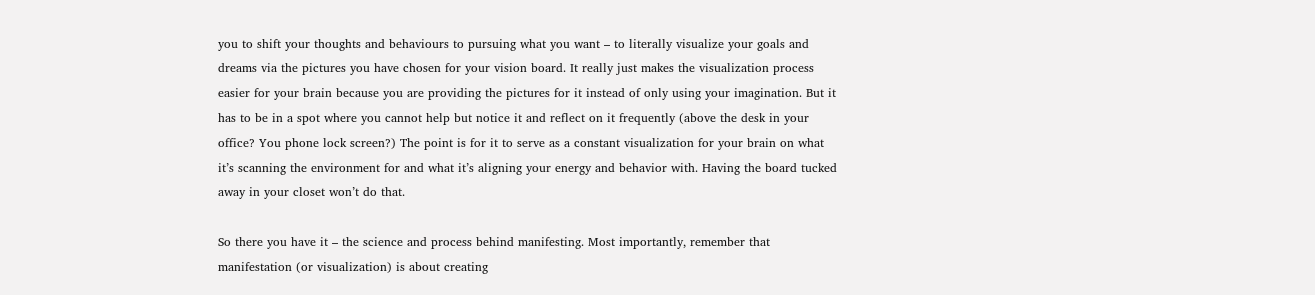you to shift your thoughts and behaviours to pursuing what you want – to literally visualize your goals and dreams via the pictures you have chosen for your vision board. It really just makes the visualization process easier for your brain because you are providing the pictures for it instead of only using your imagination. But it has to be in a spot where you cannot help but notice it and reflect on it frequently (above the desk in your office? You phone lock screen?) The point is for it to serve as a constant visualization for your brain on what it’s scanning the environment for and what it’s aligning your energy and behavior with. Having the board tucked away in your closet won’t do that.

So there you have it – the science and process behind manifesting. Most importantly, remember that manifestation (or visualization) is about creating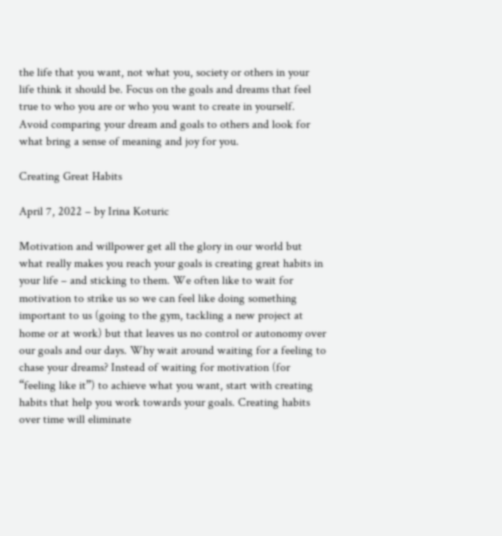the life that you want, not what you, society or others in your life think it should be. Focus on the goals and dreams that feel true to who you are or who you want to create in yourself. Avoid comparing your dream and goals to others and look for what bring a sense of meaning and joy for you.

Creating Great Habits

April 7, 2022 – by Irina Koturic

Motivation and willpower get all the glory in our world but what really makes you reach your goals is creating great habits in your life – and sticking to them. We often like to wait for motivation to strike us so we can feel like doing something important to us (going to the gym, tackling a new project at home or at work) but that leaves us no control or autonomy over our goals and our days. Why wait around waiting for a feeling to chase your dreams? Instead of waiting for motivation (for “feeling like it”) to achieve what you want, start with creating habits that help you work towards your goals. Creating habits over time will eliminate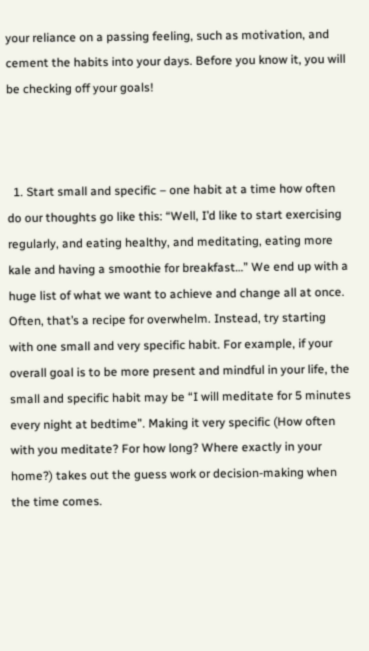your reliance on a passing feeling, such as motivation, and cement the habits into your days. Before you know it, you will be checking off your goals!



  1. Start small and specific – one habit at a time how often do our thoughts go like this: “Well, I’d like to start exercising regularly, and eating healthy, and meditating, eating more kale and having a smoothie for breakfast…” We end up with a huge list of what we want to achieve and change all at once. Often, that’s a recipe for overwhelm. Instead, try starting with one small and very specific habit. For example, if your overall goal is to be more present and mindful in your life, the small and specific habit may be “I will meditate for 5 minutes every night at bedtime”. Making it very specific (How often with you meditate? For how long? Where exactly in your home?) takes out the guess work or decision-making when the time comes.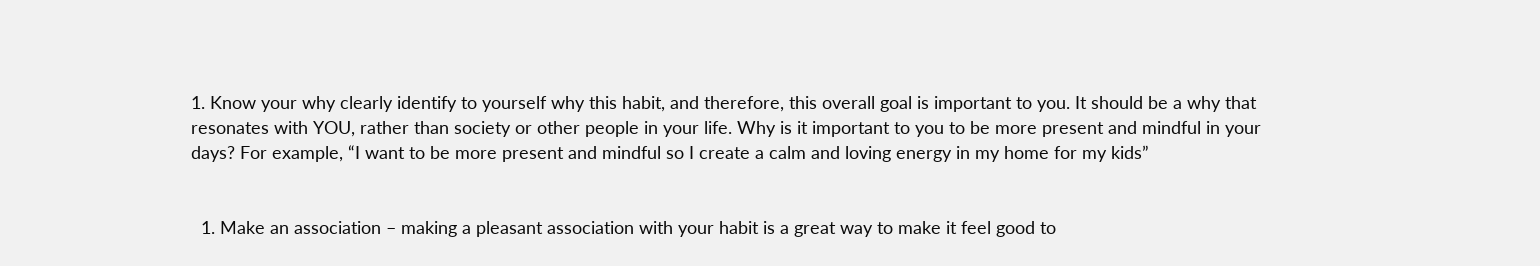1. Know your why clearly identify to yourself why this habit, and therefore, this overall goal is important to you. It should be a why that resonates with YOU, rather than society or other people in your life. Why is it important to you to be more present and mindful in your days? For example, “I want to be more present and mindful so I create a calm and loving energy in my home for my kids”


  1. Make an association – making a pleasant association with your habit is a great way to make it feel good to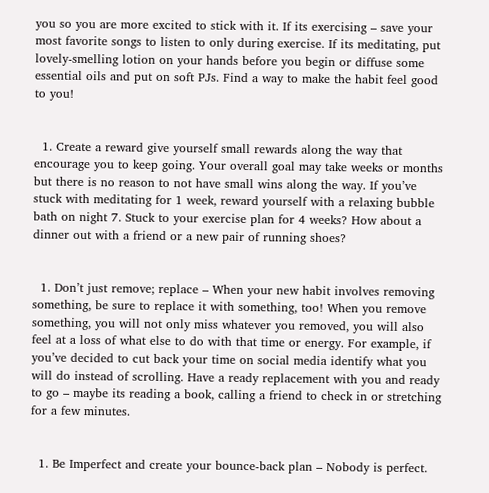you so you are more excited to stick with it. If its exercising – save your most favorite songs to listen to only during exercise. If its meditating, put lovely-smelling lotion on your hands before you begin or diffuse some essential oils and put on soft PJs. Find a way to make the habit feel good to you!


  1. Create a reward give yourself small rewards along the way that encourage you to keep going. Your overall goal may take weeks or months but there is no reason to not have small wins along the way. If you’ve stuck with meditating for 1 week, reward yourself with a relaxing bubble bath on night 7. Stuck to your exercise plan for 4 weeks? How about a dinner out with a friend or a new pair of running shoes?


  1. Don’t just remove; replace – When your new habit involves removing something, be sure to replace it with something, too! When you remove something, you will not only miss whatever you removed, you will also feel at a loss of what else to do with that time or energy. For example, if you’ve decided to cut back your time on social media identify what you will do instead of scrolling. Have a ready replacement with you and ready to go – maybe its reading a book, calling a friend to check in or stretching for a few minutes.


  1. Be Imperfect and create your bounce-back plan – Nobody is perfect.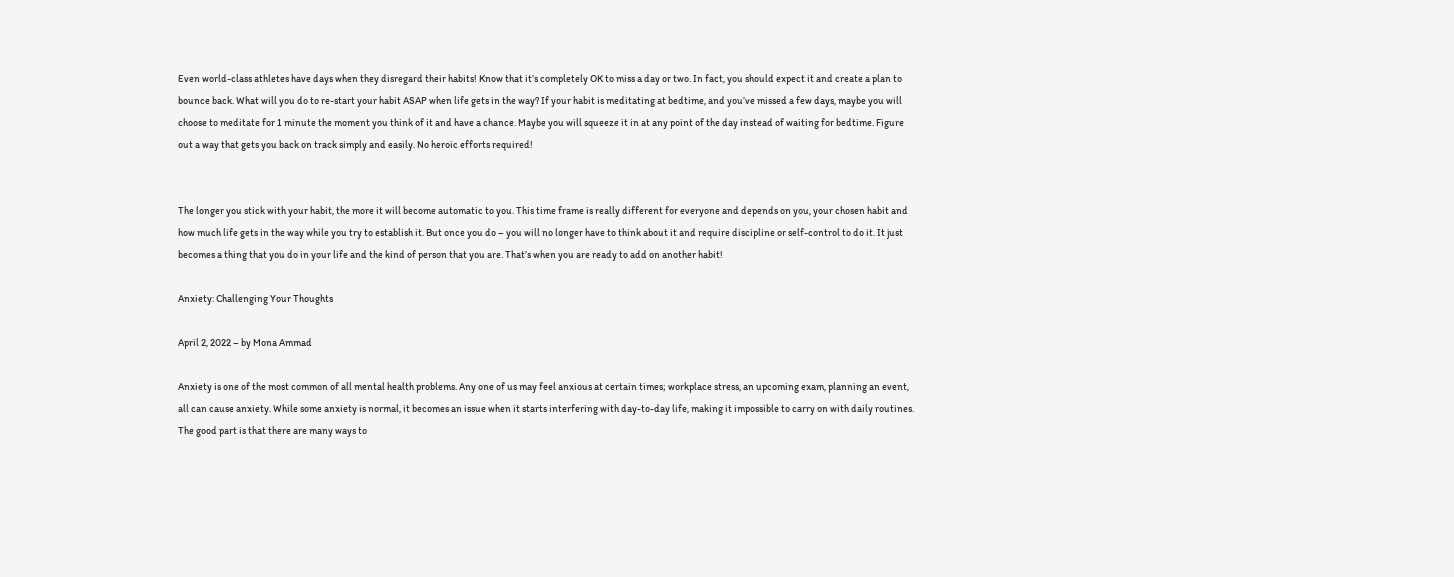Even world-class athletes have days when they disregard their habits! Know that it’s completely OK to miss a day or two. In fact, you should expect it and create a plan to bounce back. What will you do to re-start your habit ASAP when life gets in the way? If your habit is meditating at bedtime, and you’ve missed a few days, maybe you will choose to meditate for 1 minute the moment you think of it and have a chance. Maybe you will squeeze it in at any point of the day instead of waiting for bedtime. Figure out a way that gets you back on track simply and easily. No heroic efforts required!


The longer you stick with your habit, the more it will become automatic to you. This time frame is really different for everyone and depends on you, your chosen habit and how much life gets in the way while you try to establish it. But once you do – you will no longer have to think about it and require discipline or self-control to do it. It just becomes a thing that you do in your life and the kind of person that you are. That’s when you are ready to add on another habit!

Anxiety: Challenging Your Thoughts

April 2, 2022 – by Mona Ammad

Anxiety is one of the most common of all mental health problems. Any one of us may feel anxious at certain times; workplace stress, an upcoming exam, planning an event, all can cause anxiety. While some anxiety is normal, it becomes an issue when it starts interfering with day-to-day life, making it impossible to carry on with daily routines. The good part is that there are many ways to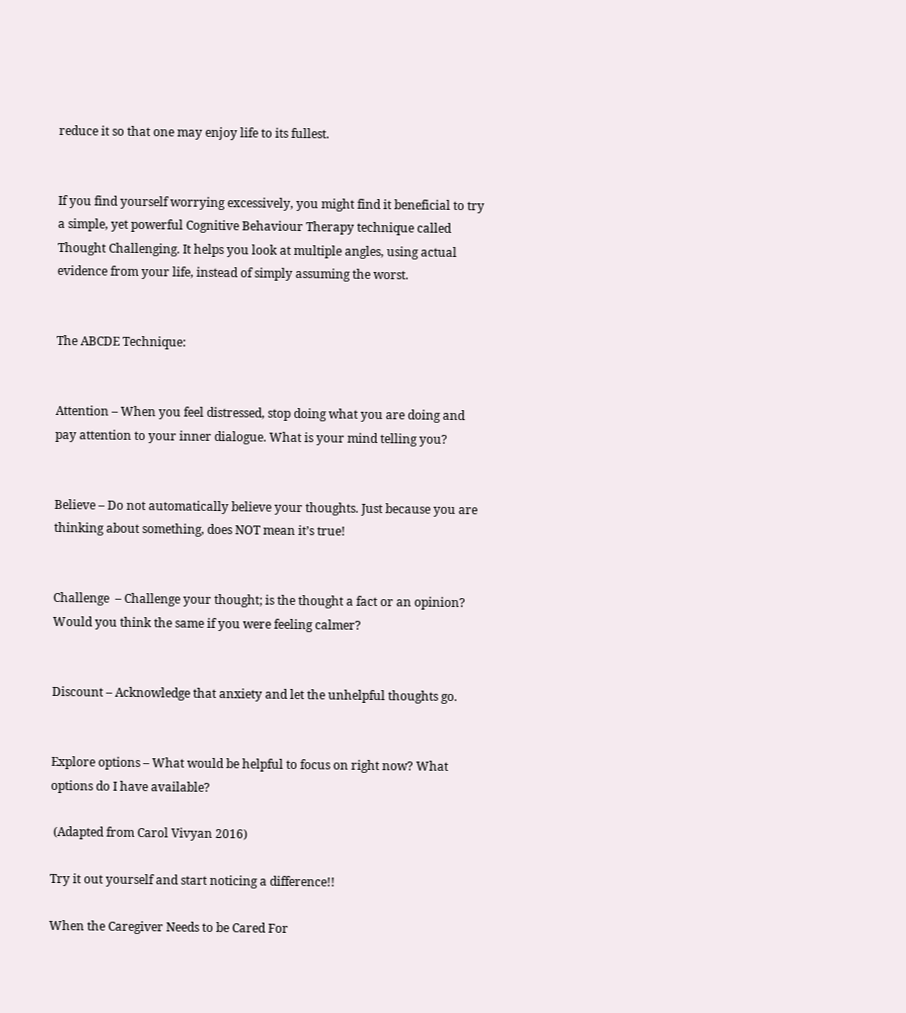reduce it so that one may enjoy life to its fullest.


If you find yourself worrying excessively, you might find it beneficial to try a simple, yet powerful Cognitive Behaviour Therapy technique called Thought Challenging. It helps you look at multiple angles, using actual evidence from your life, instead of simply assuming the worst.


The ABCDE Technique:


Attention – When you feel distressed, stop doing what you are doing and pay attention to your inner dialogue. What is your mind telling you?


Believe – Do not automatically believe your thoughts. Just because you are thinking about something, does NOT mean it’s true!


Challenge  – Challenge your thought; is the thought a fact or an opinion? Would you think the same if you were feeling calmer?


Discount – Acknowledge that anxiety and let the unhelpful thoughts go.


Explore options – What would be helpful to focus on right now? What options do I have available?

 (Adapted from Carol Vivyan 2016)

Try it out yourself and start noticing a difference!!

When the Caregiver Needs to be Cared For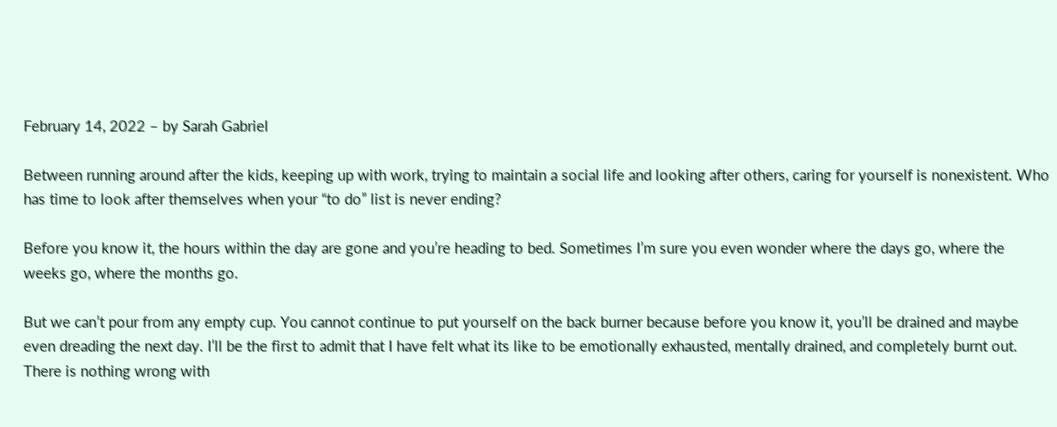February 14, 2022 – by Sarah Gabriel

Between running around after the kids, keeping up with work, trying to maintain a social life and looking after others, caring for yourself is nonexistent. Who has time to look after themselves when your “to do” list is never ending?

Before you know it, the hours within the day are gone and you’re heading to bed. Sometimes I’m sure you even wonder where the days go, where the weeks go, where the months go.

But we can’t pour from any empty cup. You cannot continue to put yourself on the back burner because before you know it, you’ll be drained and maybe even dreading the next day. I’ll be the first to admit that I have felt what its like to be emotionally exhausted, mentally drained, and completely burnt out. There is nothing wrong with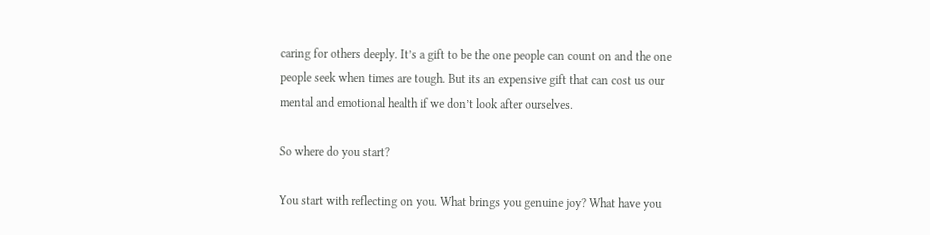caring for others deeply. It’s a gift to be the one people can count on and the one people seek when times are tough. But its an expensive gift that can cost us our mental and emotional health if we don’t look after ourselves.

So where do you start?

You start with reflecting on you. What brings you genuine joy? What have you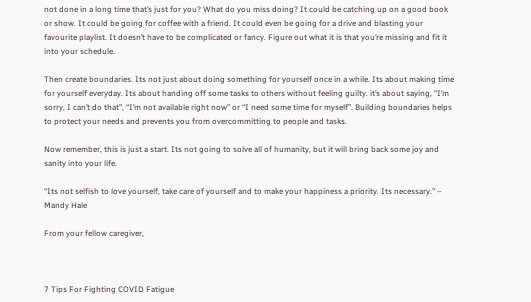not done in a long time that’s just for you? What do you miss doing? It could be catching up on a good book or show. It could be going for coffee with a friend. It could even be going for a drive and blasting your favourite playlist. It doesn’t have to be complicated or fancy. Figure out what it is that you’re missing and fit it into your schedule.

Then create boundaries. Its not just about doing something for yourself once in a while. Its about making time for yourself everyday. Its about handing off some tasks to others without feeling guilty. it’s about saying, “I’m sorry, I can’t do that”, “I’m not available right now” or “I need some time for myself”. Building boundaries helps to protect your needs and prevents you from overcommitting to people and tasks.

Now remember, this is just a start. Its not going to solve all of humanity, but it will bring back some joy and sanity into your life.

“Its not selfish to love yourself, take care of yourself and to make your happiness a priority. Its necessary.” – Mandy Hale

From your fellow caregiver,



7 Tips For Fighting COVID Fatigue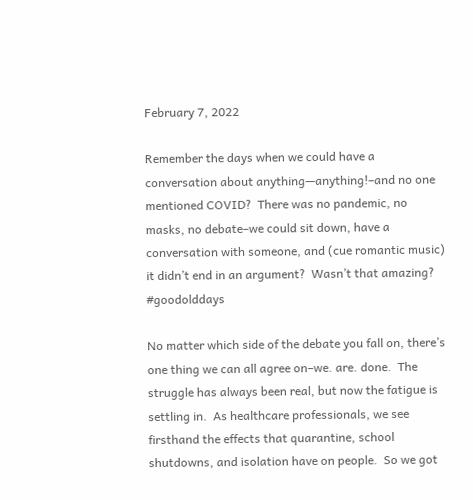February 7, 2022

Remember the days when we could have a conversation about anything—anything!–and no one mentioned COVID?  There was no pandemic, no masks, no debate–we could sit down, have a conversation with someone, and (cue romantic music) it didn’t end in an argument?  Wasn’t that amazing?  #goodolddays

No matter which side of the debate you fall on, there’s one thing we can all agree on–we. are. done.  The struggle has always been real, but now the fatigue is settling in.  As healthcare professionals, we see firsthand the effects that quarantine, school shutdowns, and isolation have on people.  So we got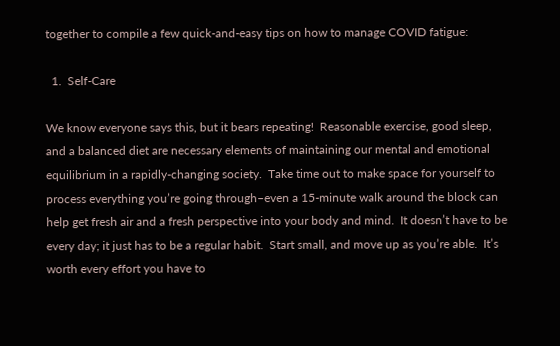together to compile a few quick-and-easy tips on how to manage COVID fatigue:

  1.  Self-Care

We know everyone says this, but it bears repeating!  Reasonable exercise, good sleep, and a balanced diet are necessary elements of maintaining our mental and emotional equilibrium in a rapidly-changing society.  Take time out to make space for yourself to process everything you’re going through–even a 15-minute walk around the block can help get fresh air and a fresh perspective into your body and mind.  It doesn’t have to be every day; it just has to be a regular habit.  Start small, and move up as you’re able.  It’s worth every effort you have to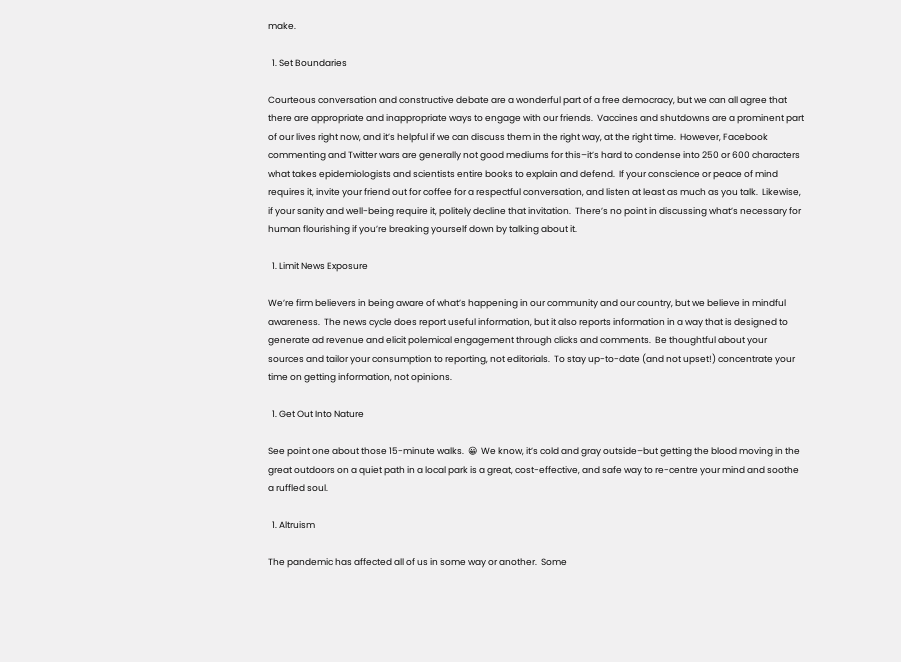make.

  1. Set Boundaries

Courteous conversation and constructive debate are a wonderful part of a free democracy, but we can all agree that there are appropriate and inappropriate ways to engage with our friends.  Vaccines and shutdowns are a prominent part of our lives right now, and it’s helpful if we can discuss them in the right way, at the right time.  However, Facebook commenting and Twitter wars are generally not good mediums for this–it’s hard to condense into 250 or 600 characters what takes epidemiologists and scientists entire books to explain and defend.  If your conscience or peace of mind requires it, invite your friend out for coffee for a respectful conversation, and listen at least as much as you talk.  Likewise, if your sanity and well-being require it, politely decline that invitation.  There’s no point in discussing what’s necessary for human flourishing if you’re breaking yourself down by talking about it.

  1. Limit News Exposure

We’re firm believers in being aware of what’s happening in our community and our country, but we believe in mindful awareness.  The news cycle does report useful information, but it also reports information in a way that is designed to generate ad revenue and elicit polemical engagement through clicks and comments.  Be thoughtful about your sources and tailor your consumption to reporting, not editorials.  To stay up-to-date (and not upset!) concentrate your time on getting information, not opinions.

  1. Get Out Into Nature

See point one about those 15-minute walks.  😀  We know, it’s cold and gray outside–but getting the blood moving in the great outdoors on a quiet path in a local park is a great, cost-effective, and safe way to re-centre your mind and soothe a ruffled soul.

  1. Altruism

The pandemic has affected all of us in some way or another.  Some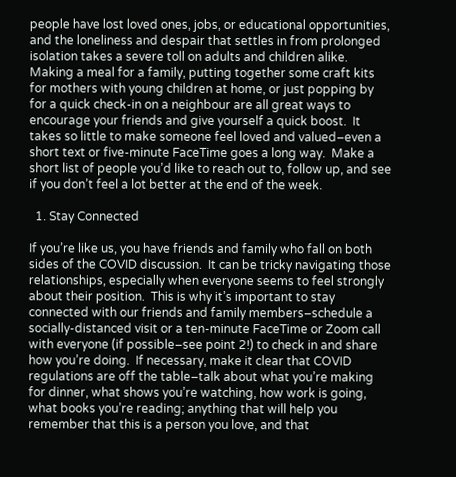people have lost loved ones, jobs, or educational opportunities, and the loneliness and despair that settles in from prolonged isolation takes a severe toll on adults and children alike.  Making a meal for a family, putting together some craft kits for mothers with young children at home, or just popping by for a quick check-in on a neighbour are all great ways to encourage your friends and give yourself a quick boost.  It takes so little to make someone feel loved and valued–even a short text or five-minute FaceTime goes a long way.  Make a short list of people you’d like to reach out to, follow up, and see if you don’t feel a lot better at the end of the week.

  1. Stay Connected

If you’re like us, you have friends and family who fall on both sides of the COVID discussion.  It can be tricky navigating those relationships, especially when everyone seems to feel strongly about their position.  This is why it’s important to stay connected with our friends and family members–schedule a socially-distanced visit or a ten-minute FaceTime or Zoom call with everyone (if possible–see point 2!) to check in and share how you’re doing.  If necessary, make it clear that COVID regulations are off the table–talk about what you’re making for dinner, what shows you’re watching, how work is going, what books you’re reading; anything that will help you remember that this is a person you love, and that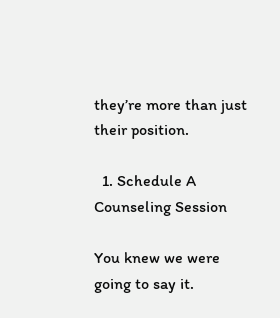they’re more than just their position.

  1. Schedule A Counseling Session

You knew we were going to say it.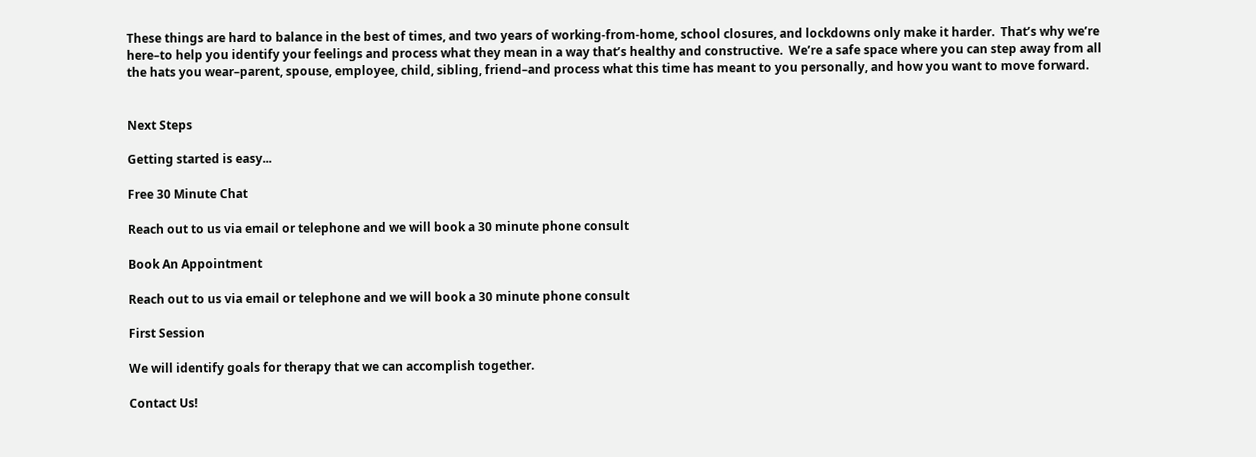These things are hard to balance in the best of times, and two years of working-from-home, school closures, and lockdowns only make it harder.  That’s why we’re here–to help you identify your feelings and process what they mean in a way that’s healthy and constructive.  We’re a safe space where you can step away from all the hats you wear–parent, spouse, employee, child, sibling, friend–and process what this time has meant to you personally, and how you want to move forward.


Next Steps

Getting started is easy...

Free 30 Minute Chat

Reach out to us via email or telephone and we will book a 30 minute phone consult

Book An Appointment

Reach out to us via email or telephone and we will book a 30 minute phone consult

First Session

We will identify goals for therapy that we can accomplish together.

Contact Us!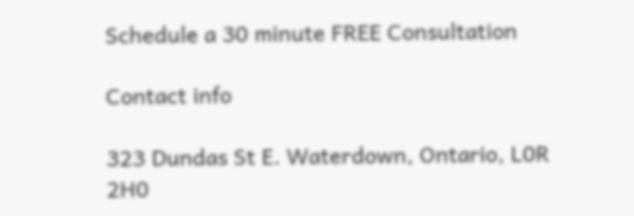Schedule a 30 minute FREE Consultation

Contact info

323 Dundas St E. Waterdown, Ontario, L0R 2H0